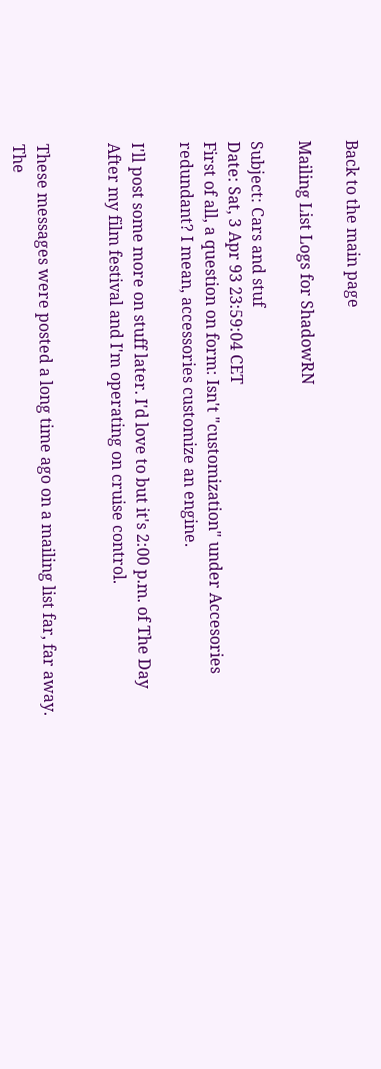Back to the main page

Mailing List Logs for ShadowRN

Subject: Cars and stuf
Date: Sat, 3 Apr 93 23:59:04 CET
First of all, a question on form: Isn't "customization" under Accesories
redundant? I mean, accessories customize an engine.

I'll post some more on stuff later. I'd love to but it's 2:00 p.m. of The Day
After my film festival and I'm operating on cruise control.


These messages were posted a long time ago on a mailing list far, far away. The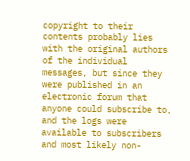copyright to their contents probably lies with the original authors of the individual messages, but since they were published in an electronic forum that anyone could subscribe to, and the logs were available to subscribers and most likely non-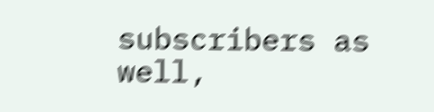subscribers as well,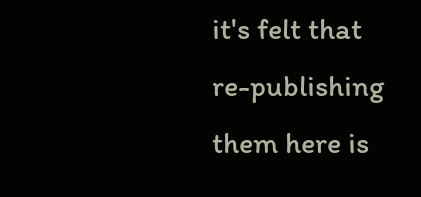it's felt that re-publishing them here is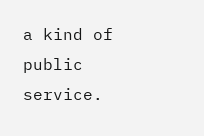a kind of public service.